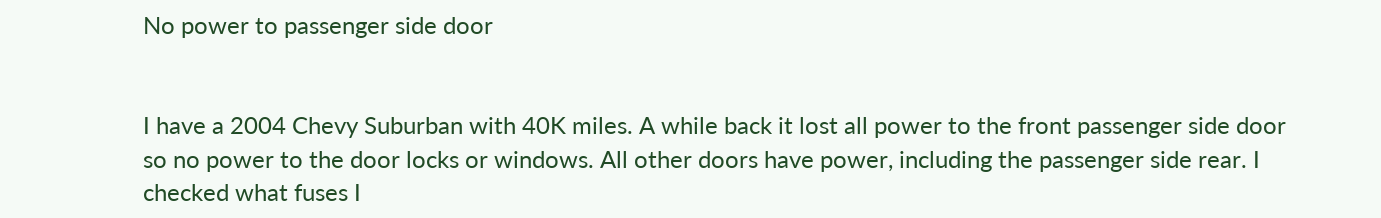No power to passenger side door


I have a 2004 Chevy Suburban with 40K miles. A while back it lost all power to the front passenger side door so no power to the door locks or windows. All other doors have power, including the passenger side rear. I checked what fuses I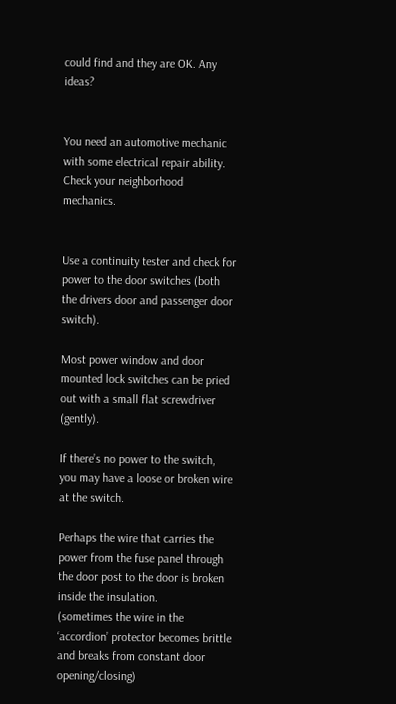could find and they are OK. Any ideas?


You need an automotive mechanic with some electrical repair ability. Check your neighborhood mechanics.


Use a continuity tester and check for power to the door switches (both the drivers door and passenger door switch).

Most power window and door mounted lock switches can be pried out with a small flat screwdriver (gently).

If there’s no power to the switch, you may have a loose or broken wire at the switch.

Perhaps the wire that carries the power from the fuse panel through the door post to the door is broken inside the insulation.
(sometimes the wire in the ‘accordion’ protector becomes brittle and breaks from constant door opening/closing)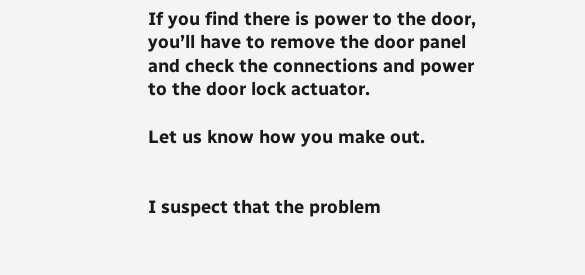If you find there is power to the door, you’ll have to remove the door panel and check the connections and power to the door lock actuator.

Let us know how you make out.


I suspect that the problem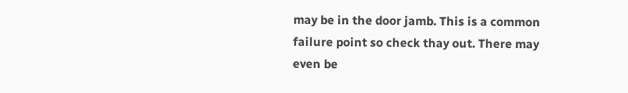may be in the door jamb. This is a common failure point so check thay out. There may even be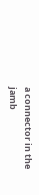a connector in the jamb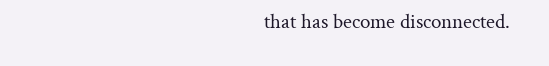that has become disconnected.